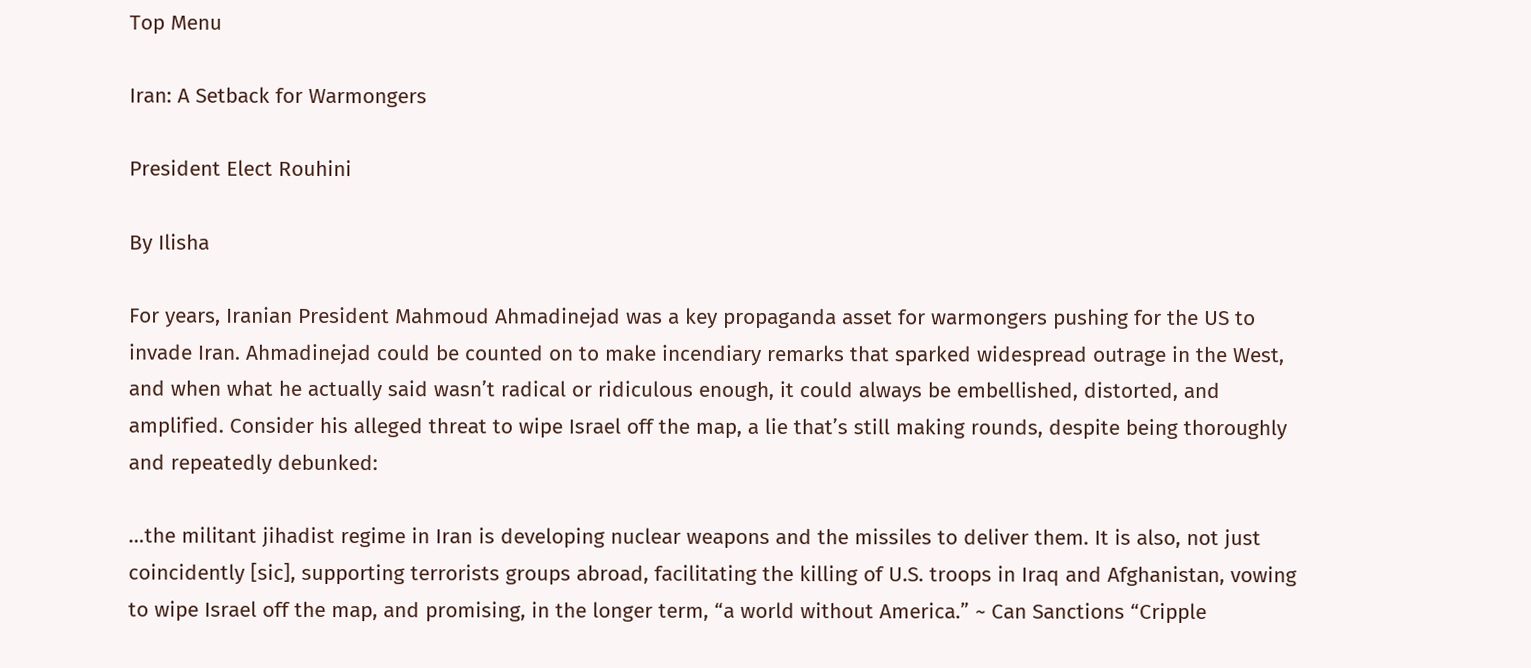Top Menu

Iran: A Setback for Warmongers

President Elect Rouhini

By Ilisha

For years, Iranian President Mahmoud Ahmadinejad was a key propaganda asset for warmongers pushing for the US to invade Iran. Ahmadinejad could be counted on to make incendiary remarks that sparked widespread outrage in the West, and when what he actually said wasn’t radical or ridiculous enough, it could always be embellished, distorted, and amplified. Consider his alleged threat to wipe Israel off the map, a lie that’s still making rounds, despite being thoroughly and repeatedly debunked:

…the militant jihadist regime in Iran is developing nuclear weapons and the missiles to deliver them. It is also, not just coincidently [sic], supporting terrorists groups abroad, facilitating the killing of U.S. troops in Iraq and Afghanistan, vowing to wipe Israel off the map, and promising, in the longer term, “a world without America.” ~ Can Sanctions “Cripple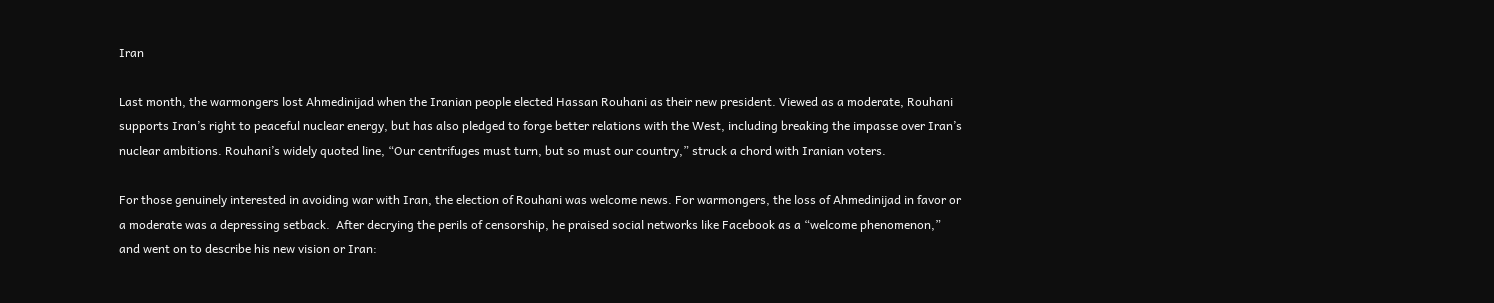Iran

Last month, the warmongers lost Ahmedinijad when the Iranian people elected Hassan Rouhani as their new president. Viewed as a moderate, Rouhani  supports Iran’s right to peaceful nuclear energy, but has also pledged to forge better relations with the West, including breaking the impasse over Iran’s nuclear ambitions. Rouhani’s widely quoted line, “Our centrifuges must turn, but so must our country,” struck a chord with Iranian voters.

For those genuinely interested in avoiding war with Iran, the election of Rouhani was welcome news. For warmongers, the loss of Ahmedinijad in favor or a moderate was a depressing setback.  After decrying the perils of censorship, he praised social networks like Facebook as a “welcome phenomenon,”  and went on to describe his new vision or Iran: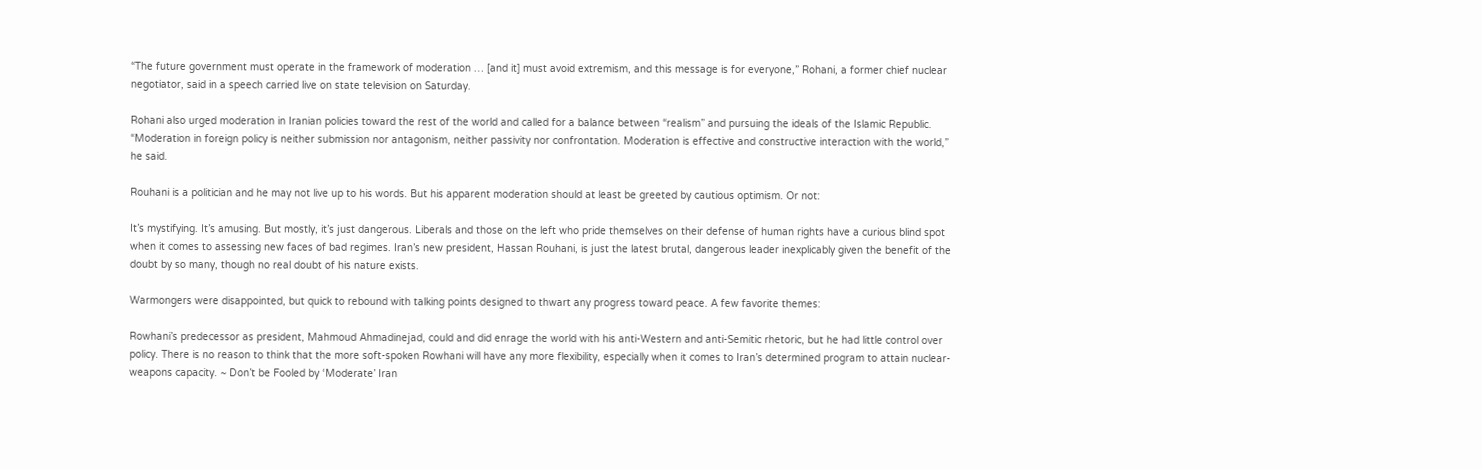“The future government must operate in the framework of moderation … [and it] must avoid extremism, and this message is for everyone,” Rohani, a former chief nuclear negotiator, said in a speech carried live on state television on Saturday.

Rohani also urged moderation in Iranian policies toward the rest of the world and called for a balance between “realism” and pursuing the ideals of the Islamic Republic. “Moderation in foreign policy is neither submission nor antagonism, neither passivity nor confrontation. Moderation is effective and constructive interaction with the world,” he said.

Rouhani is a politician and he may not live up to his words. But his apparent moderation should at least be greeted by cautious optimism. Or not:

It’s mystifying. It’s amusing. But mostly, it’s just dangerous. Liberals and those on the left who pride themselves on their defense of human rights have a curious blind spot when it comes to assessing new faces of bad regimes. Iran’s new president, Hassan Rouhani, is just the latest brutal, dangerous leader inexplicably given the benefit of the doubt by so many, though no real doubt of his nature exists.

Warmongers were disappointed, but quick to rebound with talking points designed to thwart any progress toward peace. A few favorite themes:

Rowhani’s predecessor as president, Mahmoud Ahmadinejad, could and did enrage the world with his anti-Western and anti-Semitic rhetoric, but he had little control over policy. There is no reason to think that the more soft-spoken Rowhani will have any more flexibility, especially when it comes to Iran’s determined program to attain nuclear-weapons capacity. ~ Don’t be Fooled by ‘Moderate’ Iran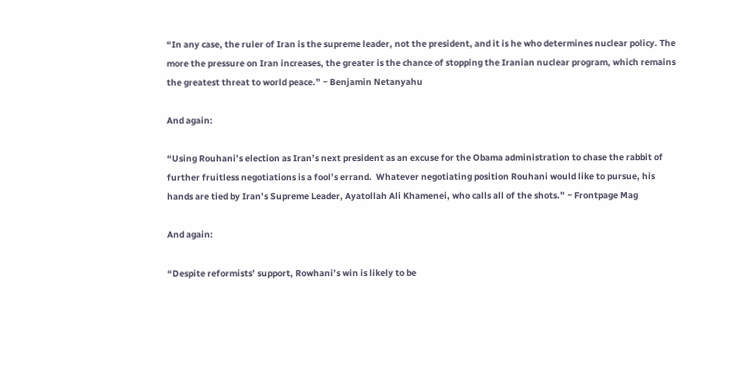“In any case, the ruler of Iran is the supreme leader, not the president, and it is he who determines nuclear policy. The more the pressure on Iran increases, the greater is the chance of stopping the Iranian nuclear program, which remains the greatest threat to world peace.” ~ Benjamin Netanyahu

And again:

“Using Rouhani’s election as Iran’s next president as an excuse for the Obama administration to chase the rabbit of further fruitless negotiations is a fool’s errand.  Whatever negotiating position Rouhani would like to pursue, his hands are tied by Iran’s Supreme Leader, Ayatollah Ali Khamenei, who calls all of the shots.” ~ Frontpage Mag

And again:

“Despite reformists’ support, Rowhani’s win is likely to be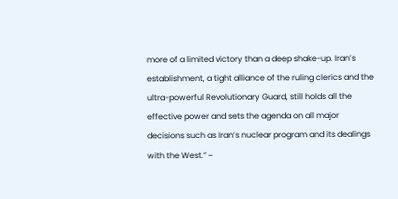more of a limited victory than a deep shake-up. Iran’s establishment, a tight alliance of the ruling clerics and the ultra-powerful Revolutionary Guard, still holds all the effective power and sets the agenda on all major decisions such as Iran’s nuclear program and its dealings with the West.” ~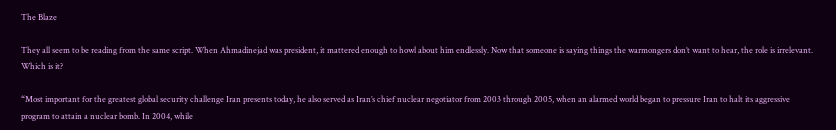The Blaze

They all seem to be reading from the same script. When Ahmadinejad was president, it mattered enough to howl about him endlessly. Now that someone is saying things the warmongers don’t want to hear, the role is irrelevant. Which is it?

“Most important for the greatest global security challenge Iran presents today, he also served as Iran’s chief nuclear negotiator from 2003 through 2005, when an alarmed world began to pressure Iran to halt its aggressive program to attain a nuclear bomb. In 2004, while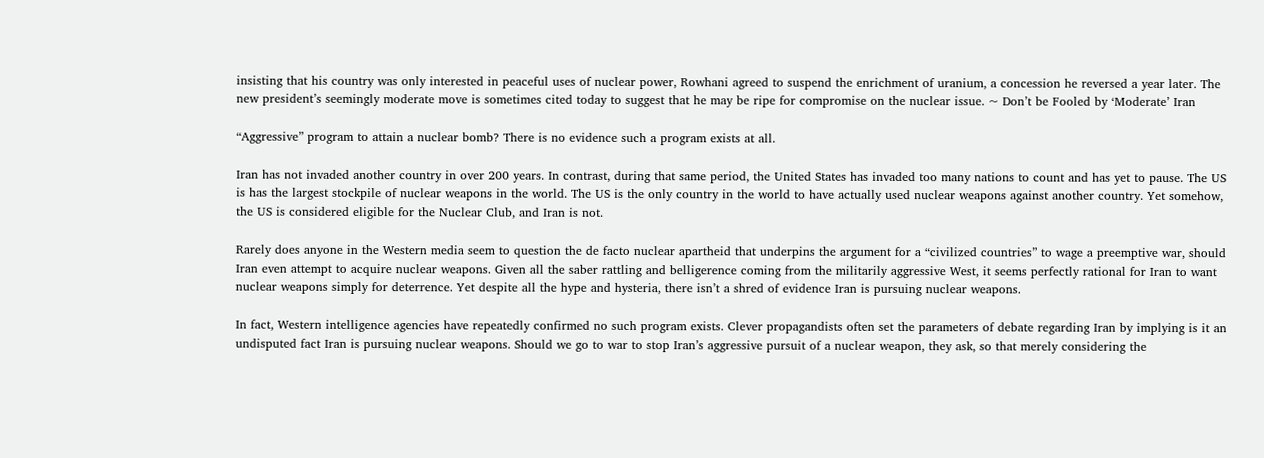insisting that his country was only interested in peaceful uses of nuclear power, Rowhani agreed to suspend the enrichment of uranium, a concession he reversed a year later. The new president’s seemingly moderate move is sometimes cited today to suggest that he may be ripe for compromise on the nuclear issue. ~ Don’t be Fooled by ‘Moderate’ Iran

“Aggressive” program to attain a nuclear bomb? There is no evidence such a program exists at all.

Iran has not invaded another country in over 200 years. In contrast, during that same period, the United States has invaded too many nations to count and has yet to pause. The US is has the largest stockpile of nuclear weapons in the world. The US is the only country in the world to have actually used nuclear weapons against another country. Yet somehow, the US is considered eligible for the Nuclear Club, and Iran is not.

Rarely does anyone in the Western media seem to question the de facto nuclear apartheid that underpins the argument for a “civilized countries” to wage a preemptive war, should Iran even attempt to acquire nuclear weapons. Given all the saber rattling and belligerence coming from the militarily aggressive West, it seems perfectly rational for Iran to want nuclear weapons simply for deterrence. Yet despite all the hype and hysteria, there isn’t a shred of evidence Iran is pursuing nuclear weapons.

In fact, Western intelligence agencies have repeatedly confirmed no such program exists. Clever propagandists often set the parameters of debate regarding Iran by implying is it an undisputed fact Iran is pursuing nuclear weapons. Should we go to war to stop Iran’s aggressive pursuit of a nuclear weapon, they ask, so that merely considering the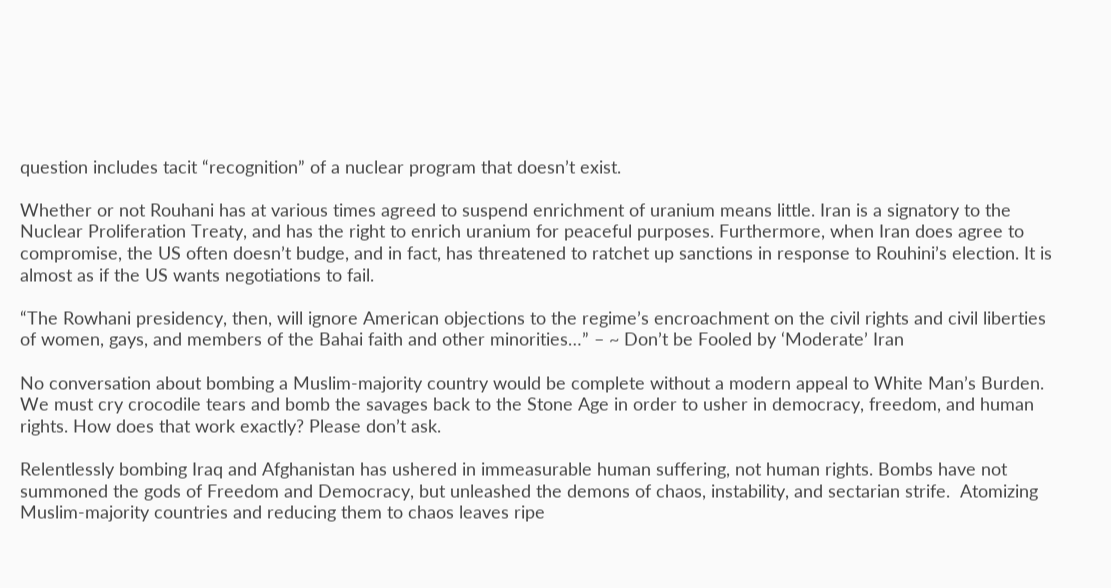question includes tacit “recognition” of a nuclear program that doesn’t exist.

Whether or not Rouhani has at various times agreed to suspend enrichment of uranium means little. Iran is a signatory to the Nuclear Proliferation Treaty, and has the right to enrich uranium for peaceful purposes. Furthermore, when Iran does agree to compromise, the US often doesn’t budge, and in fact, has threatened to ratchet up sanctions in response to Rouhini’s election. It is almost as if the US wants negotiations to fail.

“The Rowhani presidency, then, will ignore American objections to the regime’s encroachment on the civil rights and civil liberties of women, gays, and members of the Bahai faith and other minorities…” – ~ Don’t be Fooled by ‘Moderate’ Iran

No conversation about bombing a Muslim-majority country would be complete without a modern appeal to White Man’s Burden. We must cry crocodile tears and bomb the savages back to the Stone Age in order to usher in democracy, freedom, and human rights. How does that work exactly? Please don’t ask.

Relentlessly bombing Iraq and Afghanistan has ushered in immeasurable human suffering, not human rights. Bombs have not summoned the gods of Freedom and Democracy, but unleashed the demons of chaos, instability, and sectarian strife.  Atomizing Muslim-majority countries and reducing them to chaos leaves ripe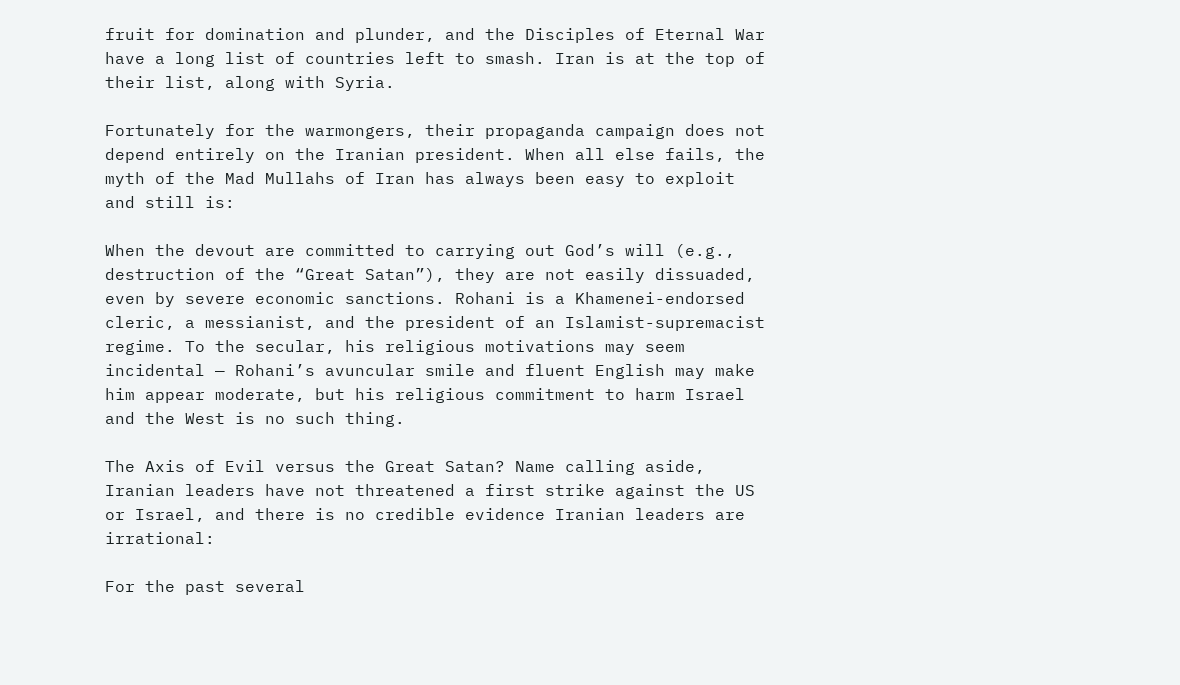fruit for domination and plunder, and the Disciples of Eternal War have a long list of countries left to smash. Iran is at the top of their list, along with Syria.

Fortunately for the warmongers, their propaganda campaign does not depend entirely on the Iranian president. When all else fails, the myth of the Mad Mullahs of Iran has always been easy to exploit and still is:

When the devout are committed to carrying out God’s will (e.g., destruction of the “Great Satan”), they are not easily dissuaded, even by severe economic sanctions. Rohani is a Khamenei-endorsed cleric, a messianist, and the president of an Islamist-supremacist regime. To the secular, his religious motivations may seem incidental — Rohani’s avuncular smile and fluent English may make him appear moderate, but his religious commitment to harm Israel and the West is no such thing.

The Axis of Evil versus the Great Satan? Name calling aside, Iranian leaders have not threatened a first strike against the US or Israel, and there is no credible evidence Iranian leaders are irrational:

For the past several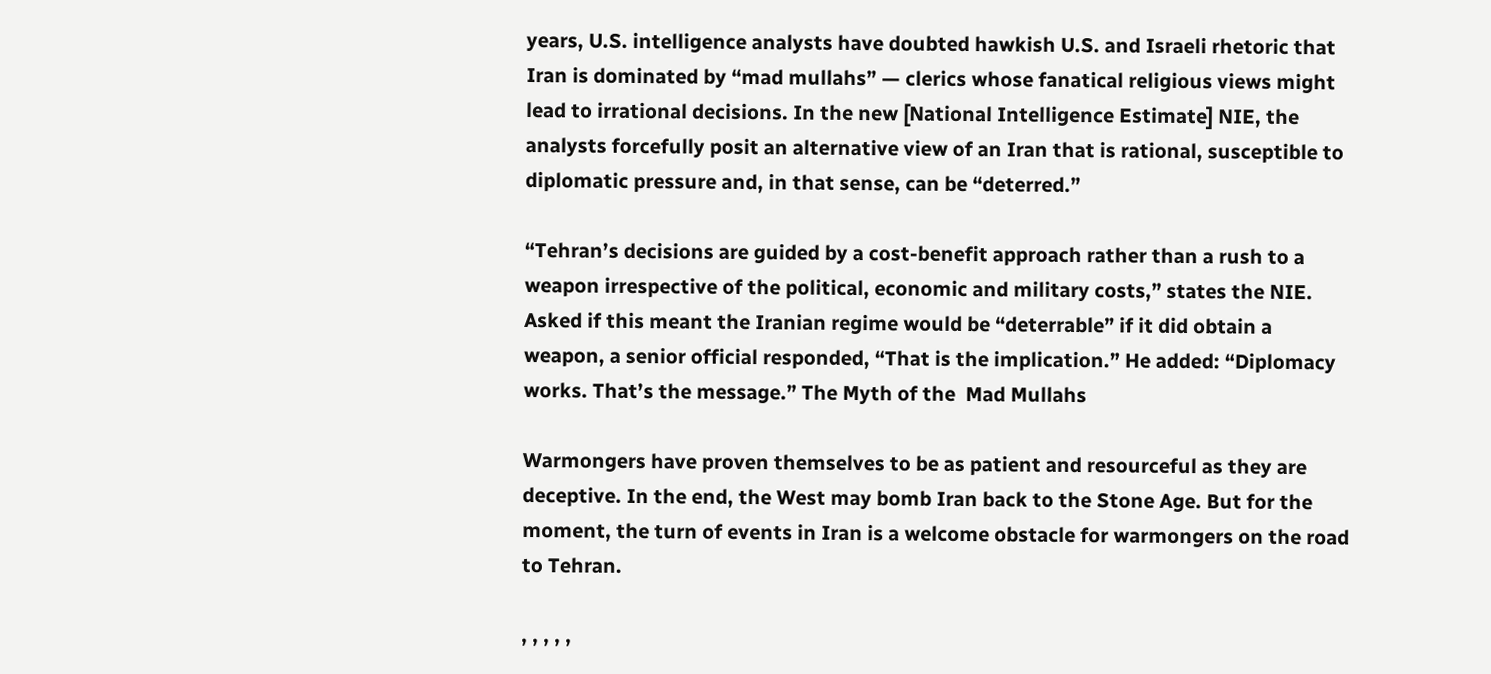years, U.S. intelligence analysts have doubted hawkish U.S. and Israeli rhetoric that Iran is dominated by “mad mullahs” — clerics whose fanatical religious views might lead to irrational decisions. In the new [National Intelligence Estimate] NIE, the analysts forcefully posit an alternative view of an Iran that is rational, susceptible to diplomatic pressure and, in that sense, can be “deterred.”

“Tehran’s decisions are guided by a cost-benefit approach rather than a rush to a weapon irrespective of the political, economic and military costs,” states the NIE. Asked if this meant the Iranian regime would be “deterrable” if it did obtain a weapon, a senior official responded, “That is the implication.” He added: “Diplomacy works. That’s the message.” The Myth of the  Mad Mullahs

Warmongers have proven themselves to be as patient and resourceful as they are deceptive. In the end, the West may bomb Iran back to the Stone Age. But for the moment, the turn of events in Iran is a welcome obstacle for warmongers on the road to Tehran.

, , , , ,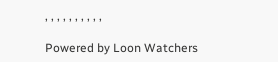, , , , , , , , , ,

Powered by Loon Watchers